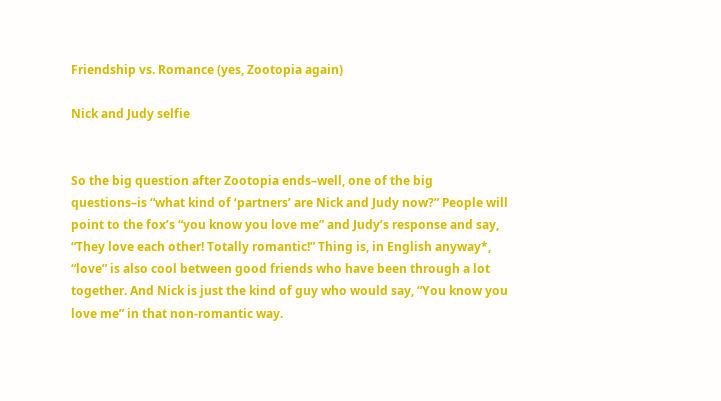Friendship vs. Romance (yes, Zootopia again)

Nick and Judy selfie


So the big question after Zootopia ends–well, one of the big questions–is “what kind of ‘partners’ are Nick and Judy now?” People will point to the fox’s “you know you love me” and Judy’s response and say, “They love each other! Totally romantic!” Thing is, in English anyway*, “love” is also cool between good friends who have been through a lot together. And Nick is just the kind of guy who would say, “You know you love me” in that non-romantic way.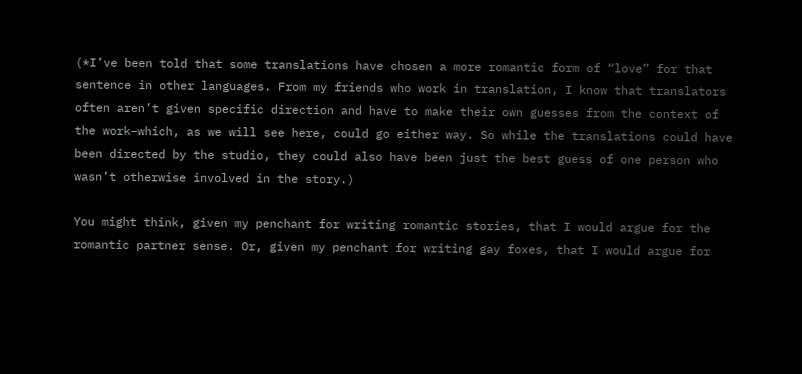(*I’ve been told that some translations have chosen a more romantic form of “love” for that sentence in other languages. From my friends who work in translation, I know that translators often aren’t given specific direction and have to make their own guesses from the context of the work–which, as we will see here, could go either way. So while the translations could have been directed by the studio, they could also have been just the best guess of one person who wasn’t otherwise involved in the story.)

You might think, given my penchant for writing romantic stories, that I would argue for the romantic partner sense. Or, given my penchant for writing gay foxes, that I would argue for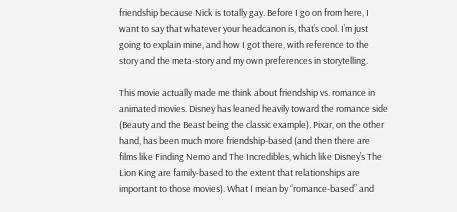friendship because Nick is totally gay. Before I go on from here, I want to say that whatever your headcanon is, that’s cool. I’m just going to explain mine, and how I got there, with reference to the story and the meta-story and my own preferences in storytelling.

This movie actually made me think about friendship vs. romance in animated movies. Disney has leaned heavily toward the romance side (Beauty and the Beast being the classic example). Pixar, on the other hand, has been much more friendship-based (and then there are films like Finding Nemo and The Incredibles, which like Disney’s The Lion King are family-based to the extent that relationships are important to those movies). What I mean by “romance-based” and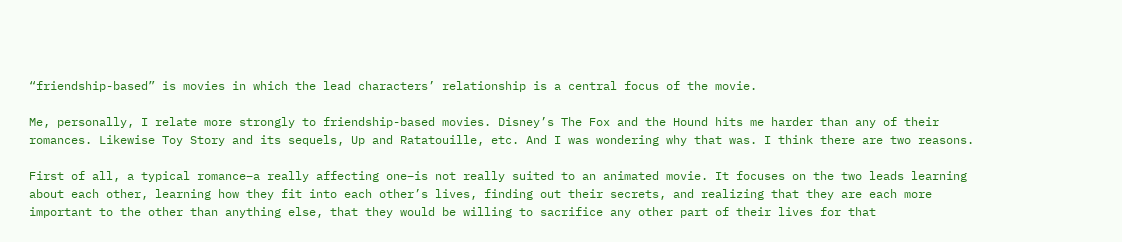“friendship-based” is movies in which the lead characters’ relationship is a central focus of the movie.

Me, personally, I relate more strongly to friendship-based movies. Disney’s The Fox and the Hound hits me harder than any of their romances. Likewise Toy Story and its sequels, Up and Ratatouille, etc. And I was wondering why that was. I think there are two reasons.

First of all, a typical romance–a really affecting one–is not really suited to an animated movie. It focuses on the two leads learning about each other, learning how they fit into each other’s lives, finding out their secrets, and realizing that they are each more important to the other than anything else, that they would be willing to sacrifice any other part of their lives for that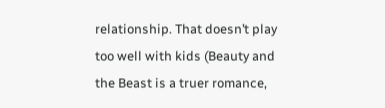relationship. That doesn’t play too well with kids (Beauty and the Beast is a truer romance,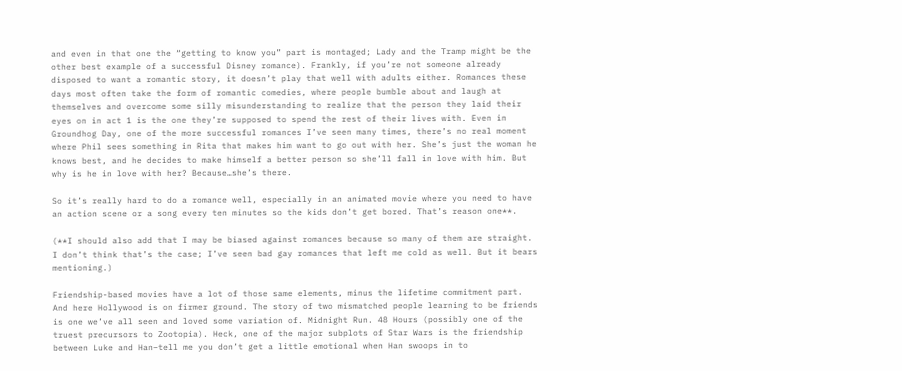and even in that one the “getting to know you” part is montaged; Lady and the Tramp might be the other best example of a successful Disney romance). Frankly, if you’re not someone already disposed to want a romantic story, it doesn’t play that well with adults either. Romances these days most often take the form of romantic comedies, where people bumble about and laugh at themselves and overcome some silly misunderstanding to realize that the person they laid their eyes on in act 1 is the one they’re supposed to spend the rest of their lives with. Even in Groundhog Day, one of the more successful romances I’ve seen many times, there’s no real moment where Phil sees something in Rita that makes him want to go out with her. She’s just the woman he knows best, and he decides to make himself a better person so she’ll fall in love with him. But why is he in love with her? Because…she’s there.

So it’s really hard to do a romance well, especially in an animated movie where you need to have an action scene or a song every ten minutes so the kids don’t get bored. That’s reason one**.

(**I should also add that I may be biased against romances because so many of them are straight. I don’t think that’s the case; I’ve seen bad gay romances that left me cold as well. But it bears mentioning.)

Friendship-based movies have a lot of those same elements, minus the lifetime commitment part. And here Hollywood is on firmer ground. The story of two mismatched people learning to be friends is one we’ve all seen and loved some variation of. Midnight Run. 48 Hours (possibly one of the truest precursors to Zootopia). Heck, one of the major subplots of Star Wars is the friendship between Luke and Han–tell me you don’t get a little emotional when Han swoops in to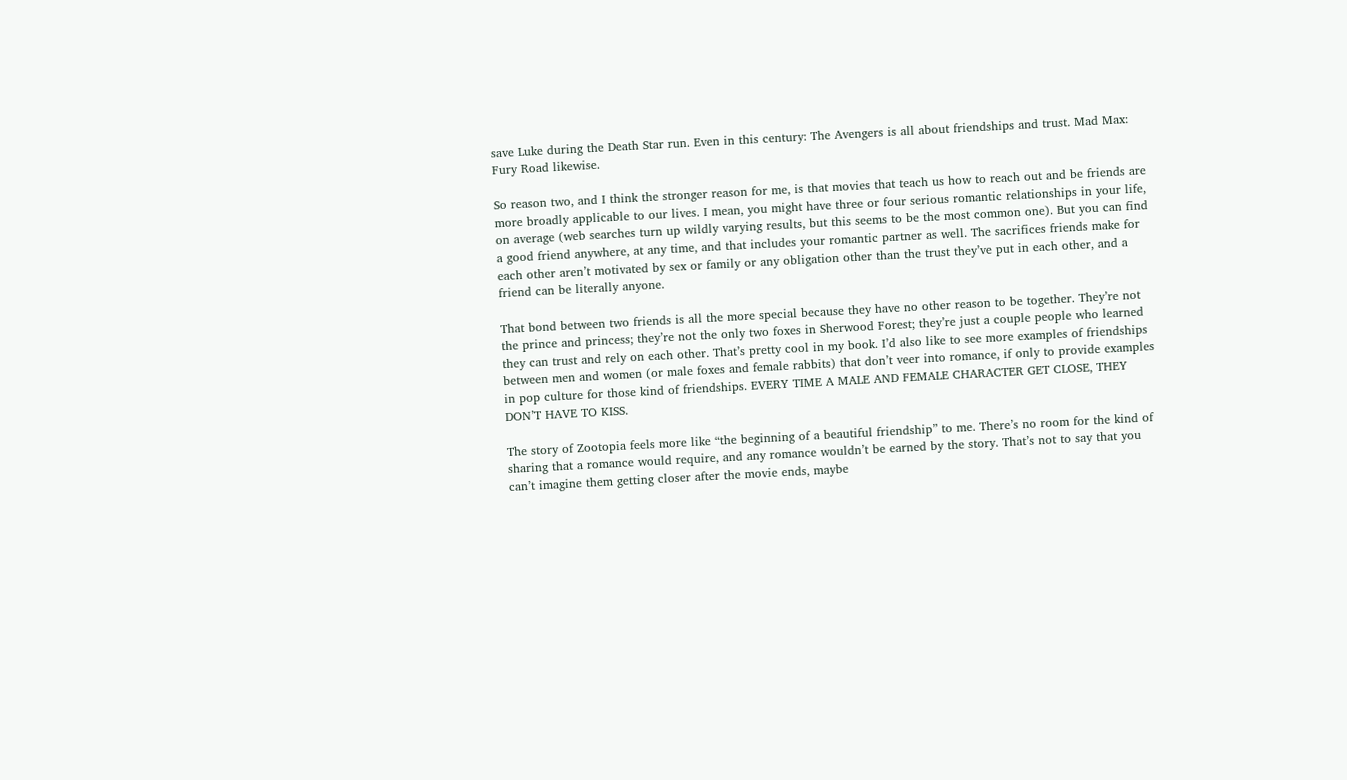save Luke during the Death Star run. Even in this century: The Avengers is all about friendships and trust. Mad Max: Fury Road likewise.

So reason two, and I think the stronger reason for me, is that movies that teach us how to reach out and be friends are more broadly applicable to our lives. I mean, you might have three or four serious romantic relationships in your life, on average (web searches turn up wildly varying results, but this seems to be the most common one). But you can find a good friend anywhere, at any time, and that includes your romantic partner as well. The sacrifices friends make for each other aren’t motivated by sex or family or any obligation other than the trust they’ve put in each other, and a friend can be literally anyone.

That bond between two friends is all the more special because they have no other reason to be together. They’re not the prince and princess; they’re not the only two foxes in Sherwood Forest; they’re just a couple people who learned they can trust and rely on each other. That’s pretty cool in my book. I’d also like to see more examples of friendships between men and women (or male foxes and female rabbits) that don’t veer into romance, if only to provide examples in pop culture for those kind of friendships. EVERY TIME A MALE AND FEMALE CHARACTER GET CLOSE, THEY DON’T HAVE TO KISS.

The story of Zootopia feels more like “the beginning of a beautiful friendship” to me. There’s no room for the kind of sharing that a romance would require, and any romance wouldn’t be earned by the story. That’s not to say that you can’t imagine them getting closer after the movie ends, maybe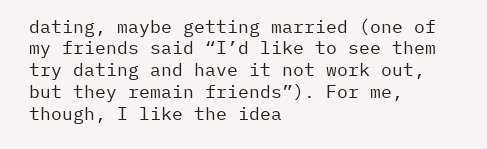dating, maybe getting married (one of my friends said “I’d like to see them try dating and have it not work out, but they remain friends”). For me, though, I like the idea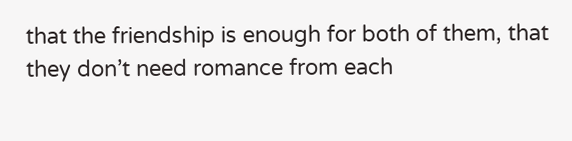that the friendship is enough for both of them, that they don’t need romance from each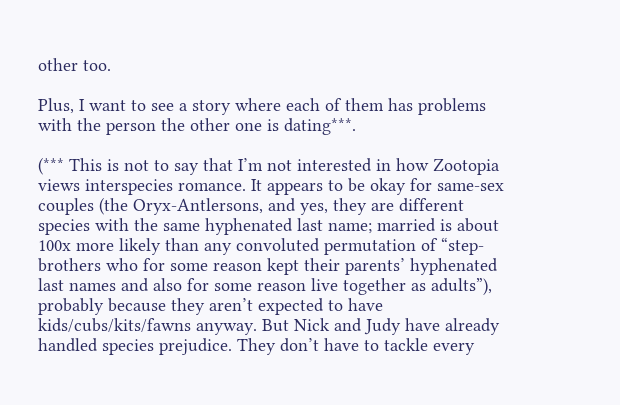other too.

Plus, I want to see a story where each of them has problems with the person the other one is dating***.

(*** This is not to say that I’m not interested in how Zootopia views interspecies romance. It appears to be okay for same-sex couples (the Oryx-Antlersons, and yes, they are different species with the same hyphenated last name; married is about 100x more likely than any convoluted permutation of “step-brothers who for some reason kept their parents’ hyphenated last names and also for some reason live together as adults”), probably because they aren’t expected to have kids/cubs/kits/fawns anyway. But Nick and Judy have already handled species prejudice. They don’t have to tackle every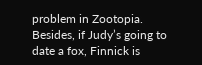problem in Zootopia. Besides, if Judy’s going to date a fox, Finnick is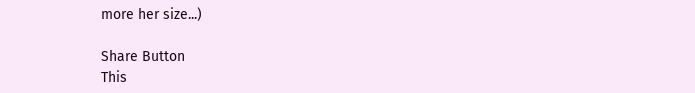more her size...)

Share Button
This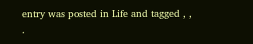entry was posted in Life and tagged , , .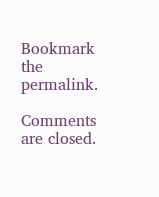Bookmark the permalink.

Comments are closed.